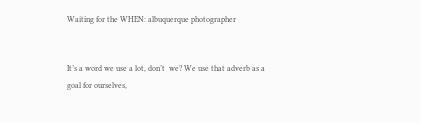Waiting for the WHEN: albuquerque photographer


It’s a word we use a lot, don’t  we? We use that adverb as a goal for ourselves,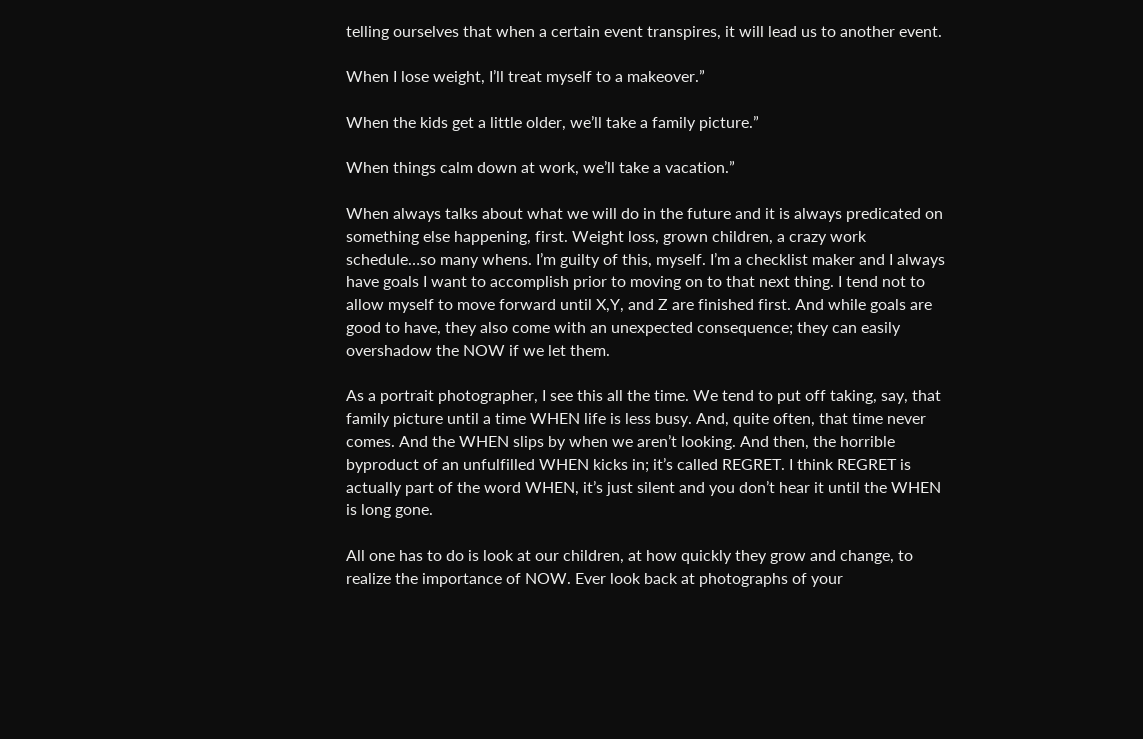telling ourselves that when a certain event transpires, it will lead us to another event.

When I lose weight, I’ll treat myself to a makeover.”

When the kids get a little older, we’ll take a family picture.”

When things calm down at work, we’ll take a vacation.”

When always talks about what we will do in the future and it is always predicated on something else happening, first. Weight loss, grown children, a crazy work schedule…so many whens. I’m guilty of this, myself. I’m a checklist maker and I always have goals I want to accomplish prior to moving on to that next thing. I tend not to allow myself to move forward until X,Y, and Z are finished first. And while goals are good to have, they also come with an unexpected consequence; they can easily overshadow the NOW if we let them.

As a portrait photographer, I see this all the time. We tend to put off taking, say, that family picture until a time WHEN life is less busy. And, quite often, that time never comes. And the WHEN slips by when we aren’t looking. And then, the horrible byproduct of an unfulfilled WHEN kicks in; it’s called REGRET. I think REGRET is actually part of the word WHEN, it’s just silent and you don’t hear it until the WHEN is long gone.

All one has to do is look at our children, at how quickly they grow and change, to realize the importance of NOW. Ever look back at photographs of your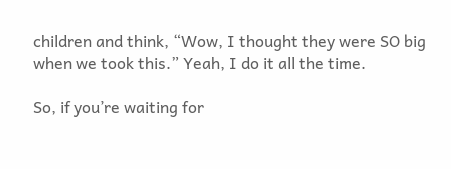children and think, “Wow, I thought they were SO big when we took this.” Yeah, I do it all the time.

So, if you’re waiting for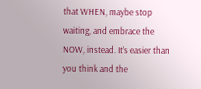that WHEN, maybe stop waiting, and embrace the NOW, instead. It’s easier than you think and the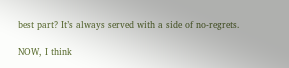best part? It’s always served with a side of no-regrets.

NOW, I think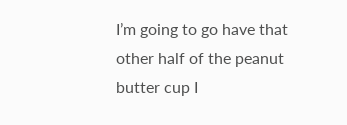I’m going to go have that other half of the peanut butter cup I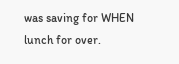was saving for WHEN lunch for over.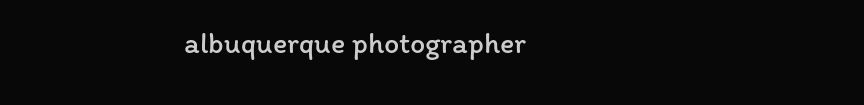albuquerque photographer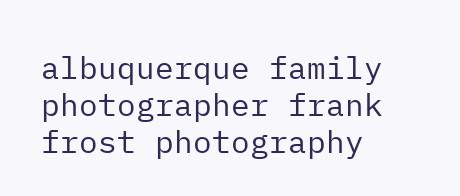albuquerque family photographer frank frost photography